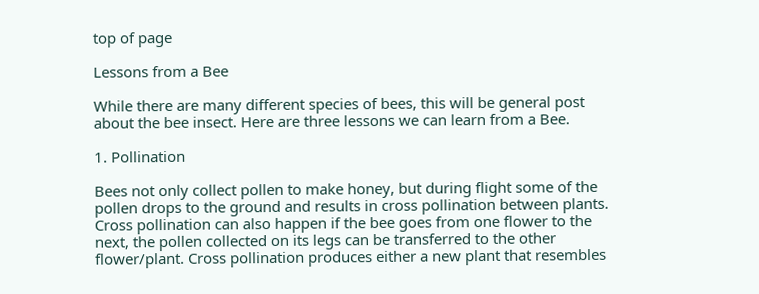top of page

Lessons from a Bee

While there are many different species of bees, this will be general post about the bee insect. Here are three lessons we can learn from a Bee.

1. Pollination

Bees not only collect pollen to make honey, but during flight some of the pollen drops to the ground and results in cross pollination between plants. Cross pollination can also happen if the bee goes from one flower to the next, the pollen collected on its legs can be transferred to the other flower/plant. Cross pollination produces either a new plant that resembles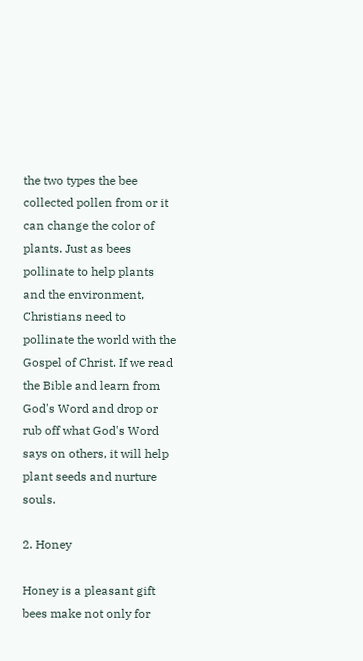the two types the bee collected pollen from or it can change the color of plants. Just as bees pollinate to help plants and the environment, Christians need to pollinate the world with the Gospel of Christ. If we read the Bible and learn from God's Word and drop or rub off what God's Word says on others, it will help plant seeds and nurture souls.

2. Honey

Honey is a pleasant gift bees make not only for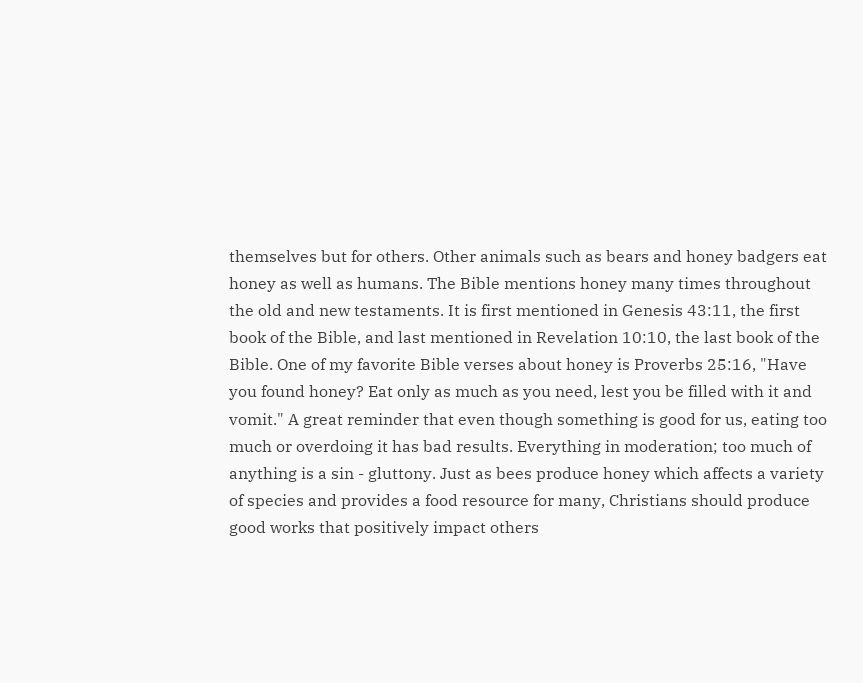themselves but for others. Other animals such as bears and honey badgers eat honey as well as humans. The Bible mentions honey many times throughout the old and new testaments. It is first mentioned in Genesis 43:11, the first book of the Bible, and last mentioned in Revelation 10:10, the last book of the Bible. One of my favorite Bible verses about honey is Proverbs 25:16, "Have you found honey? Eat only as much as you need, lest you be filled with it and vomit." A great reminder that even though something is good for us, eating too much or overdoing it has bad results. Everything in moderation; too much of anything is a sin - gluttony. Just as bees produce honey which affects a variety of species and provides a food resource for many, Christians should produce good works that positively impact others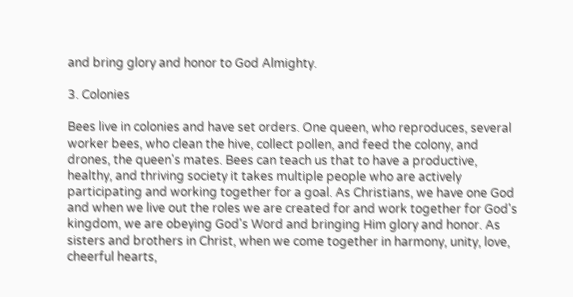and bring glory and honor to God Almighty.

3. Colonies

Bees live in colonies and have set orders. One queen, who reproduces, several worker bees, who clean the hive, collect pollen, and feed the colony, and drones, the queen's mates. Bees can teach us that to have a productive, healthy, and thriving society it takes multiple people who are actively participating and working together for a goal. As Christians, we have one God and when we live out the roles we are created for and work together for God's kingdom, we are obeying God's Word and bringing Him glory and honor. As sisters and brothers in Christ, when we come together in harmony, unity, love, cheerful hearts,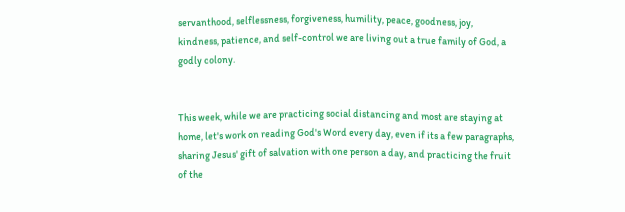servanthood, selflessness, forgiveness, humility, peace, goodness, joy, kindness, patience, and self-control we are living out a true family of God, a godly colony.


This week, while we are practicing social distancing and most are staying at home, let's work on reading God's Word every day, even if its a few paragraphs, sharing Jesus' gift of salvation with one person a day, and practicing the fruit of the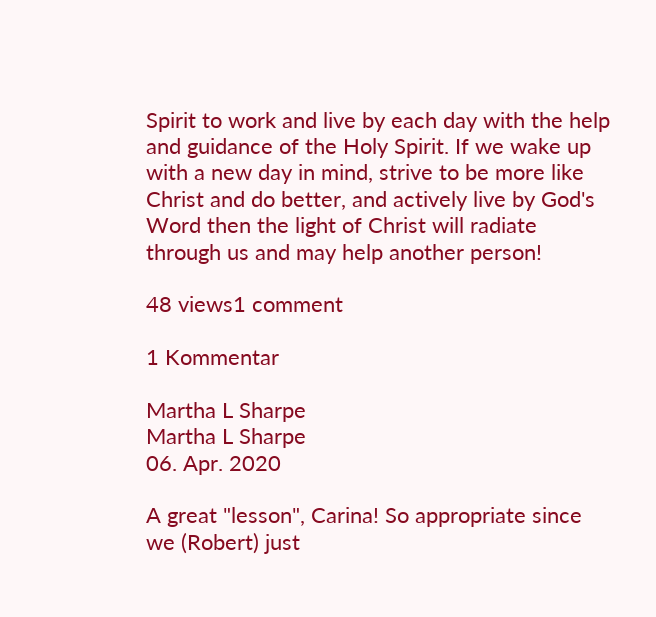Spirit to work and live by each day with the help and guidance of the Holy Spirit. If we wake up with a new day in mind, strive to be more like Christ and do better, and actively live by God's Word then the light of Christ will radiate through us and may help another person!

48 views1 comment

1 Kommentar

Martha L Sharpe
Martha L Sharpe
06. Apr. 2020

A great "lesson", Carina! So appropriate since we (Robert) just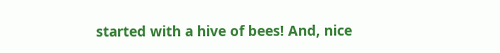started with a hive of bees! And, nice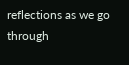reflections as we go through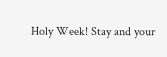Holy Week! Stay and your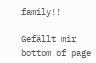family!!

Gefällt mir
bottom of page